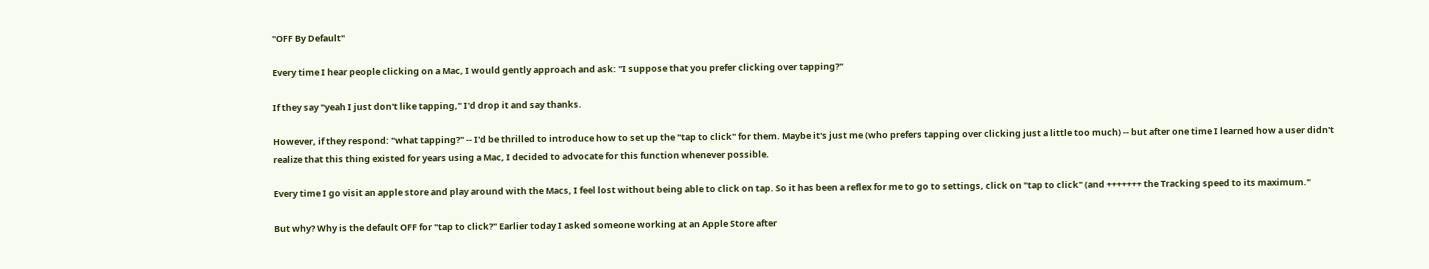"OFF By Default"

Every time I hear people clicking on a Mac, I would gently approach and ask: "I suppose that you prefer clicking over tapping?"

If they say "yeah I just don't like tapping," I'd drop it and say thanks.

However, if they respond: "what tapping?" -- I'd be thrilled to introduce how to set up the "tap to click" for them. Maybe it's just me (who prefers tapping over clicking just a little too much) -- but after one time I learned how a user didn't realize that this thing existed for years using a Mac, I decided to advocate for this function whenever possible.

Every time I go visit an apple store and play around with the Macs, I feel lost without being able to click on tap. So it has been a reflex for me to go to settings, click on "tap to click" (and +++++++ the Tracking speed to its maximum."

But why? Why is the default OFF for "tap to click?" Earlier today I asked someone working at an Apple Store after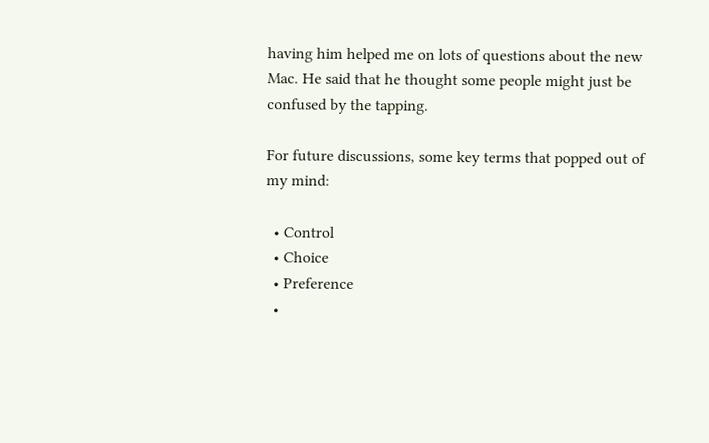having him helped me on lots of questions about the new Mac. He said that he thought some people might just be confused by the tapping.

For future discussions, some key terms that popped out of my mind:

  • Control
  • Choice
  • Preference
  •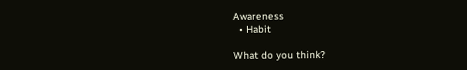Awareness
  • Habit

What do you think?